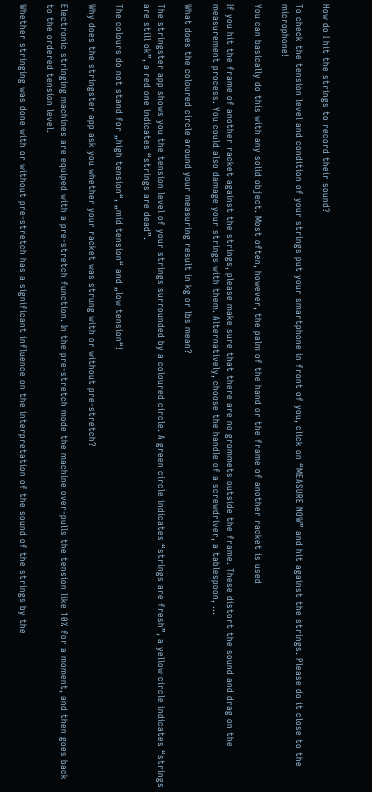How do I hit the strings to record their sound?

To check the tension level and condition of your strings put your smartphone in front of you, click on “MEASURE NOW” and hit against the strings. Please do it close to the microphone!

You can basically do this with any solid object. Most often, however, the palm of the hand or the frame of another racket is used

If you hit the frame of another racket against the strings, please make sure that there are no grommets outside the frame. These distort the sound and drag on the measurement process. You could also damage your strings with them. Alternatively, choose the handle of a screwdriver, a tablespoon, ...

What does the coloured circle around your measuring result in kg or lbs mean?

The stringster app shows you the tension level of your strings surrounded by a coloured circle. A green circle indicates “strings are fresh”, a yellow circle indicates “strings are still ok”, a red one indicates “strings are dead”.

The colours do not stand for „high tension“, „mid tension“ and „low tension“!

Why does the stringster app ask you whether your racket was strung with or without pre-stretch?

Electronic stringing machines are equiped with a pre-stretch function. In the pre-stretch mode the machine over-pulls the tension like 10% for a moment, and then goes back to the ordered tension level.

Whether stringing was done with or without pre-stretch has a significant influence on the interpretation of the sound of the strings by the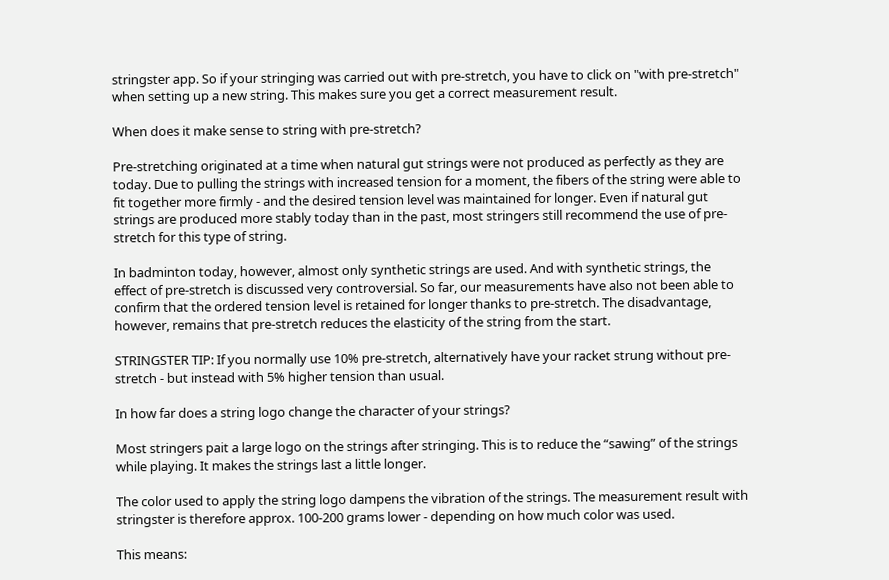stringster app. So if your stringing was carried out with pre-stretch, you have to click on "with pre-stretch" when setting up a new string. This makes sure you get a correct measurement result.

When does it make sense to string with pre-stretch?

Pre-stretching originated at a time when natural gut strings were not produced as perfectly as they are today. Due to pulling the strings with increased tension for a moment, the fibers of the string were able to fit together more firmly - and the desired tension level was maintained for longer. Even if natural gut strings are produced more stably today than in the past, most stringers still recommend the use of pre-stretch for this type of string.

In badminton today, however, almost only synthetic strings are used. And with synthetic strings, the effect of pre-stretch is discussed very controversial. So far, our measurements have also not been able to confirm that the ordered tension level is retained for longer thanks to pre-stretch. The disadvantage, however, remains that pre-stretch reduces the elasticity of the string from the start.

STRINGSTER TIP: If you normally use 10% pre-stretch, alternatively have your racket strung without pre-stretch - but instead with 5% higher tension than usual.

In how far does a string logo change the character of your strings?

Most stringers pait a large logo on the strings after stringing. This is to reduce the “sawing” of the strings while playing. It makes the strings last a little longer.

The color used to apply the string logo dampens the vibration of the strings. The measurement result with stringster is therefore approx. 100-200 grams lower - depending on how much color was used.

This means: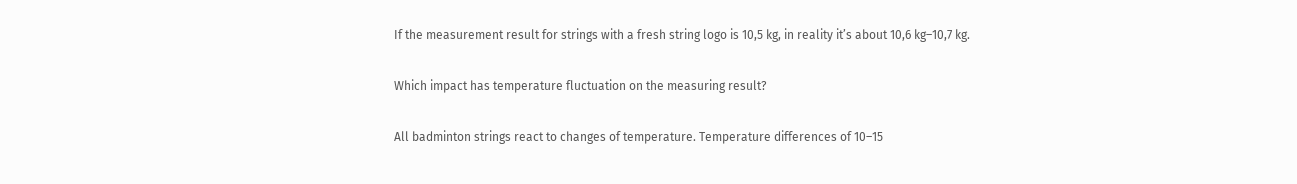If the measurement result for strings with a fresh string logo is 10,5 kg, in reality it’s about 10,6 kg–10,7 kg.

Which impact has temperature fluctuation on the measuring result?

All badminton strings react to changes of temperature. Temperature differences of 10–15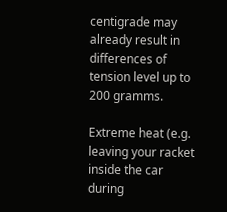centigrade may already result in differences of tension level up to 200 gramms.

Extreme heat (e.g. leaving your racket inside the car during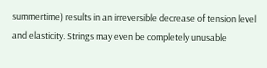summertime) results in an irreversible decrease of tension level and elasticity. Strings may even be completely unusable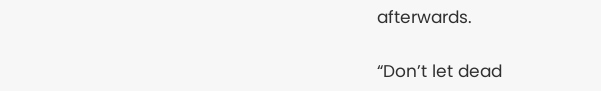afterwards.

“Don’t let dead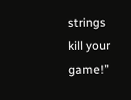strings kill your game!”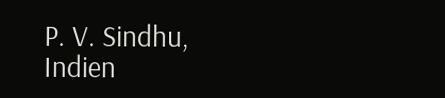P. V. Sindhu, Indien